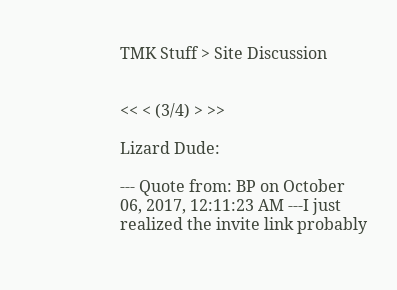TMK Stuff > Site Discussion


<< < (3/4) > >>

Lizard Dude:

--- Quote from: BP on October 06, 2017, 12:11:23 AM ---I just realized the invite link probably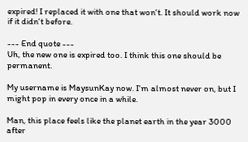expired! I replaced it with one that won't. It should work now if it didn't before.

--- End quote ---
Uh, the new one is expired too. I think this one should be permanent.

My username is MaysunKay now. I'm almost never on, but I might pop in every once in a while.

Man, this place feels like the planet earth in the year 3000 after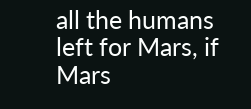all the humans left for Mars, if Mars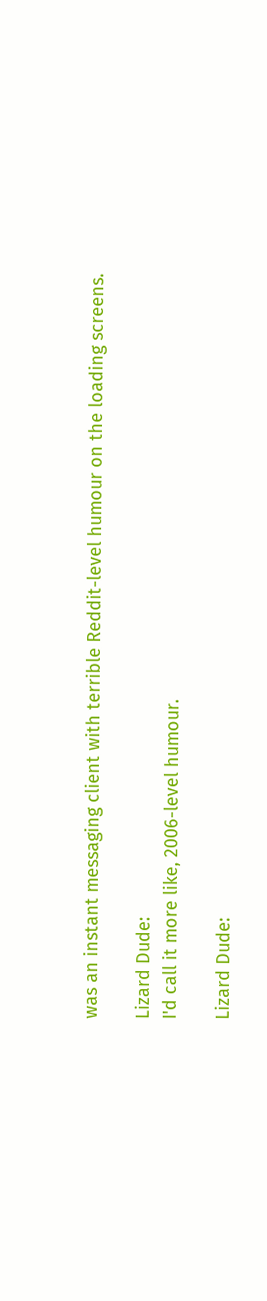was an instant messaging client with terrible Reddit-level humour on the loading screens.

Lizard Dude:
I'd call it more like, 2006-level humour.

Lizard Dude: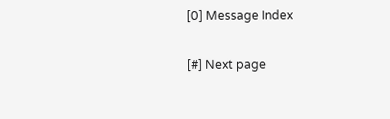[0] Message Index

[#] Next page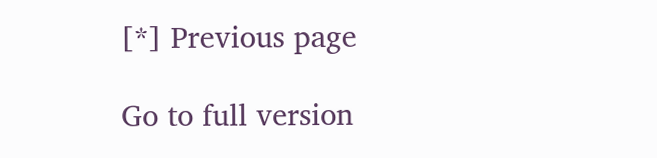[*] Previous page

Go to full version